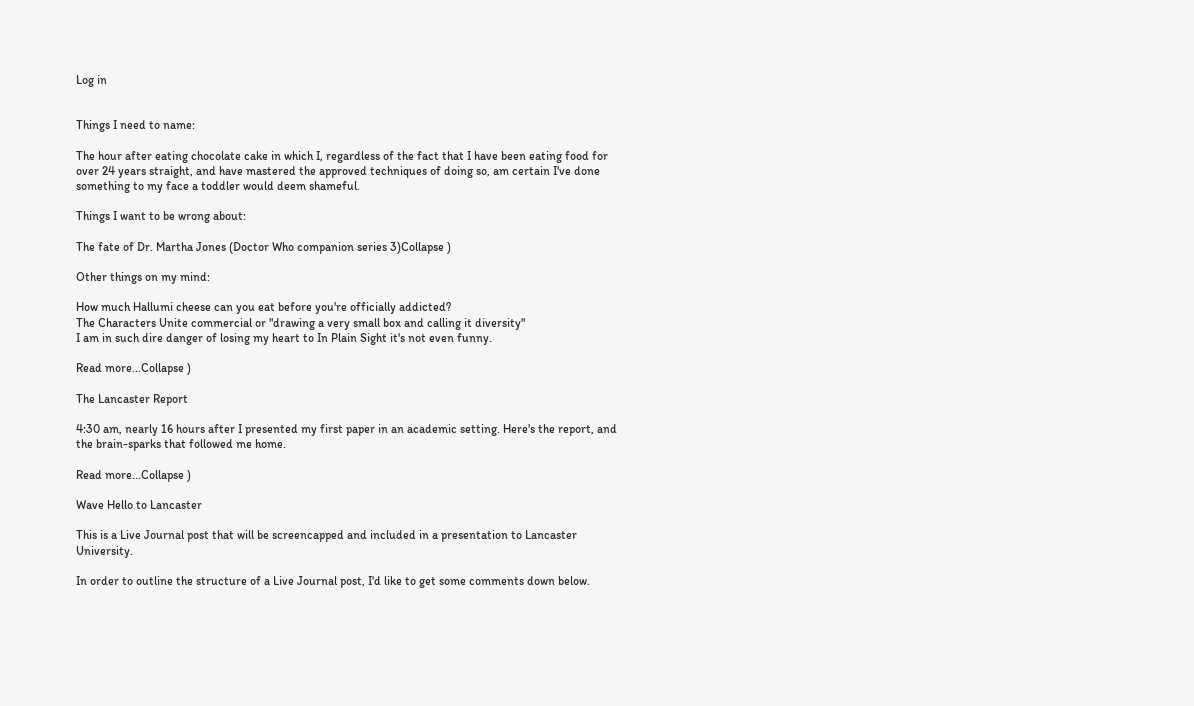Log in


Things I need to name:

The hour after eating chocolate cake in which I, regardless of the fact that I have been eating food for over 24 years straight, and have mastered the approved techniques of doing so, am certain I've done something to my face a toddler would deem shameful.

Things I want to be wrong about:

The fate of Dr. Martha Jones (Doctor Who companion series 3)Collapse )

Other things on my mind:

How much Hallumi cheese can you eat before you're officially addicted?
The Characters Unite commercial or "drawing a very small box and calling it diversity"
I am in such dire danger of losing my heart to In Plain Sight it's not even funny.

Read more...Collapse )

The Lancaster Report

4:30 am, nearly 16 hours after I presented my first paper in an academic setting. Here's the report, and the brain-sparks that followed me home.

Read more...Collapse )

Wave Hello to Lancaster

This is a Live Journal post that will be screencapped and included in a presentation to Lancaster University.

In order to outline the structure of a Live Journal post, I'd like to get some comments down below.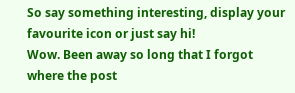So say something interesting, display your favourite icon or just say hi!
Wow. Been away so long that I forgot where the post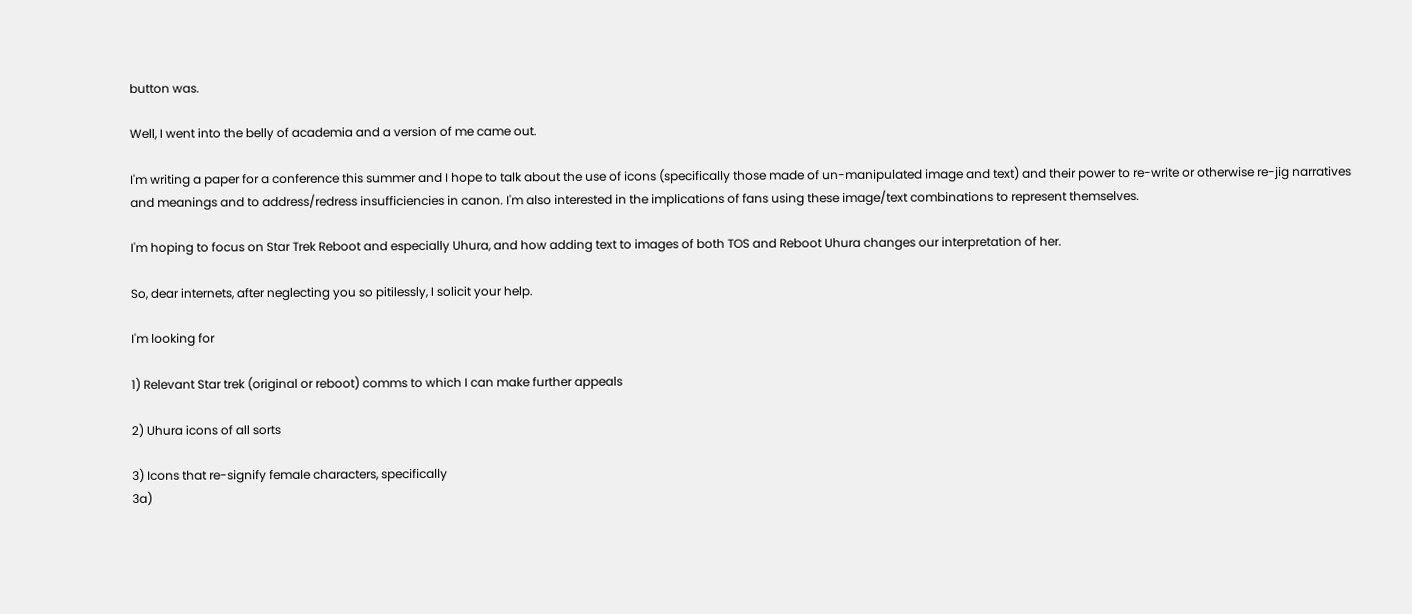button was.

Well, I went into the belly of academia and a version of me came out.

I'm writing a paper for a conference this summer and I hope to talk about the use of icons (specifically those made of un-manipulated image and text) and their power to re-write or otherwise re-jig narratives and meanings and to address/redress insufficiencies in canon. I'm also interested in the implications of fans using these image/text combinations to represent themselves.

I'm hoping to focus on Star Trek Reboot and especially Uhura, and how adding text to images of both TOS and Reboot Uhura changes our interpretation of her.

So, dear internets, after neglecting you so pitilessly, I solicit your help.

I'm looking for

1) Relevant Star trek (original or reboot) comms to which I can make further appeals

2) Uhura icons of all sorts

3) Icons that re-signify female characters, specifically
3a)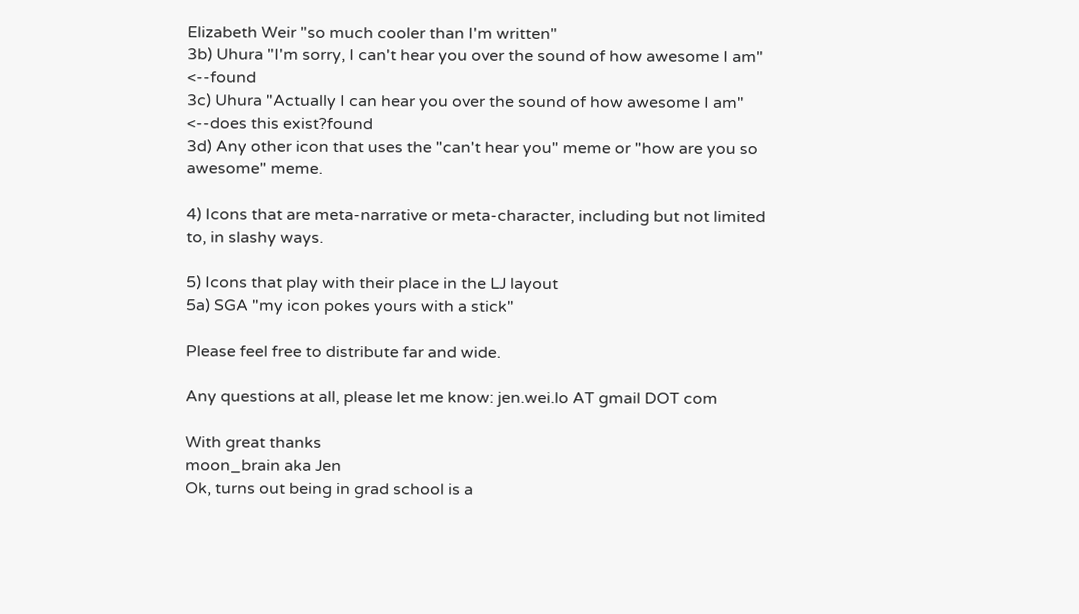Elizabeth Weir "so much cooler than I'm written"
3b) Uhura "I'm sorry, I can't hear you over the sound of how awesome I am" <--found
3c) Uhura "Actually I can hear you over the sound of how awesome I am" <--does this exist?found
3d) Any other icon that uses the "can't hear you" meme or "how are you so awesome" meme.

4) Icons that are meta-narrative or meta-character, including but not limited to, in slashy ways.

5) Icons that play with their place in the LJ layout
5a) SGA "my icon pokes yours with a stick"

Please feel free to distribute far and wide.

Any questions at all, please let me know: jen.wei.lo AT gmail DOT com

With great thanks
moon_brain aka Jen
Ok, turns out being in grad school is a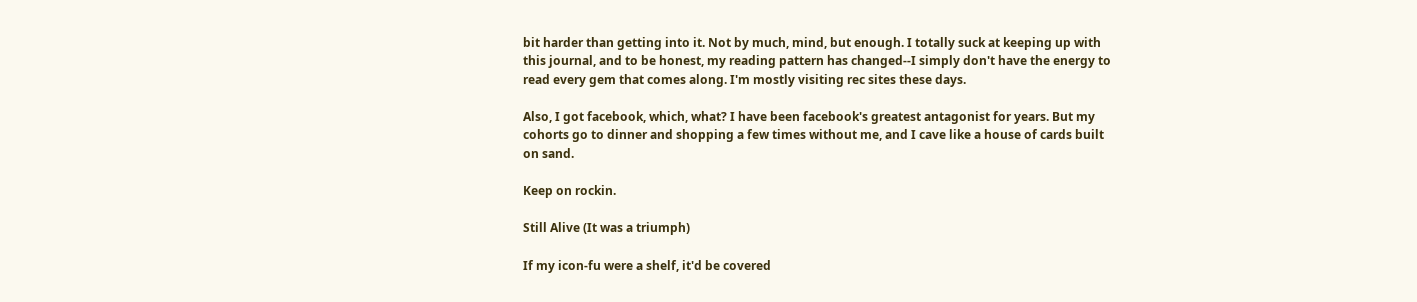bit harder than getting into it. Not by much, mind, but enough. I totally suck at keeping up with this journal, and to be honest, my reading pattern has changed--I simply don't have the energy to read every gem that comes along. I'm mostly visiting rec sites these days.

Also, I got facebook, which, what? I have been facebook's greatest antagonist for years. But my cohorts go to dinner and shopping a few times without me, and I cave like a house of cards built on sand.

Keep on rockin.

Still Alive (It was a triumph)

If my icon-fu were a shelf, it'd be covered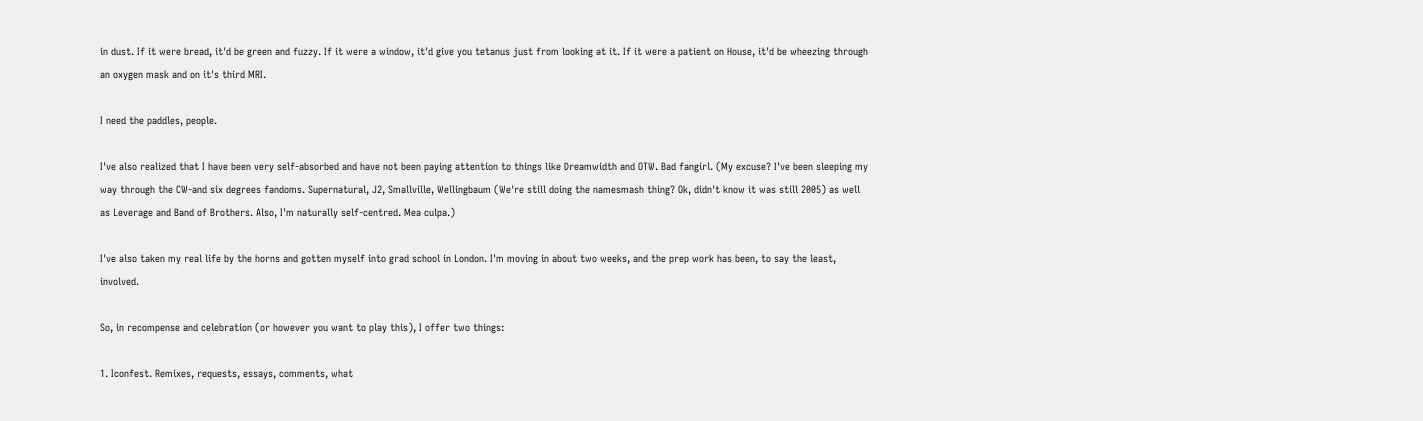in dust. If it were bread, it'd be green and fuzzy. If it were a window, it'd give you tetanus just from looking at it. If it were a patient on House, it'd be wheezing through an oxygen mask and on it's third MRI.

I need the paddles, people.

I've also realized that I have been very self-absorbed and have not been paying attention to things like Dreamwidth and OTW. Bad fangirl. (My excuse? I've been sleeping my way through the CW-and six degrees fandoms. Supernatural, J2, Smallville, Wellingbaum (We're still doing the namesmash thing? Ok, didn't know it was still 2005) as well as Leverage and Band of Brothers. Also, I'm naturally self-centred. Mea culpa.)

I've also taken my real life by the horns and gotten myself into grad school in London. I'm moving in about two weeks, and the prep work has been, to say the least, involved.

So, in recompense and celebration (or however you want to play this), I offer two things:

1. Iconfest. Remixes, requests, essays, comments, what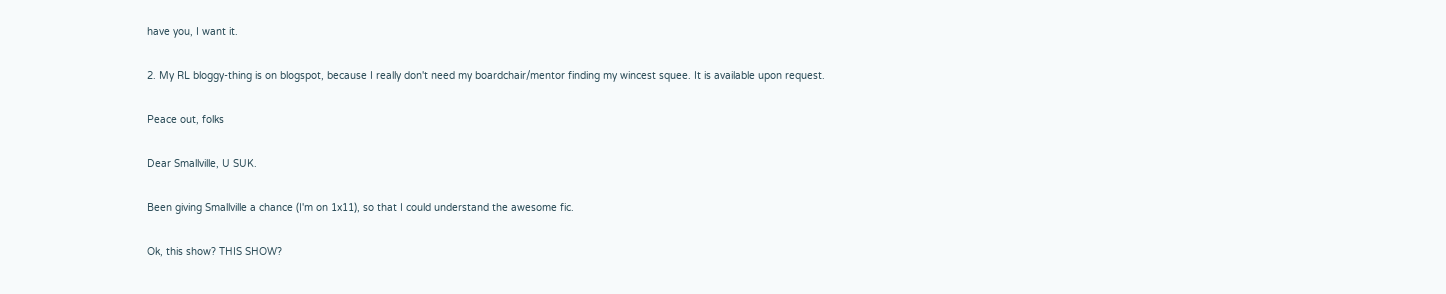have you, I want it.

2. My RL bloggy-thing is on blogspot, because I really don't need my boardchair/mentor finding my wincest squee. It is available upon request.

Peace out, folks

Dear Smallville, U SUK.

Been giving Smallville a chance (I'm on 1x11), so that I could understand the awesome fic.

Ok, this show? THIS SHOW?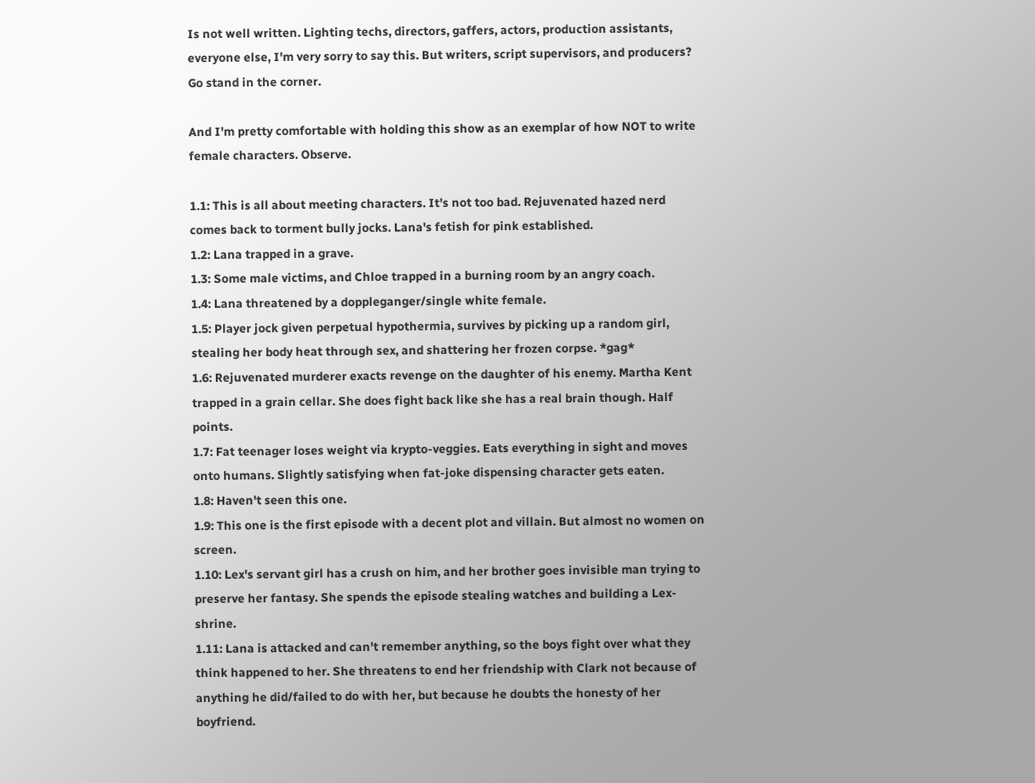Is not well written. Lighting techs, directors, gaffers, actors, production assistants, everyone else, I'm very sorry to say this. But writers, script supervisors, and producers? Go stand in the corner.

And I'm pretty comfortable with holding this show as an exemplar of how NOT to write female characters. Observe.

1.1: This is all about meeting characters. It's not too bad. Rejuvenated hazed nerd comes back to torment bully jocks. Lana's fetish for pink established.
1.2: Lana trapped in a grave.
1.3: Some male victims, and Chloe trapped in a burning room by an angry coach.
1.4: Lana threatened by a doppleganger/single white female.
1.5: Player jock given perpetual hypothermia, survives by picking up a random girl, stealing her body heat through sex, and shattering her frozen corpse. *gag*
1.6: Rejuvenated murderer exacts revenge on the daughter of his enemy. Martha Kent trapped in a grain cellar. She does fight back like she has a real brain though. Half points.
1.7: Fat teenager loses weight via krypto-veggies. Eats everything in sight and moves onto humans. Slightly satisfying when fat-joke dispensing character gets eaten.
1.8: Haven't seen this one.
1.9: This one is the first episode with a decent plot and villain. But almost no women on screen.
1.10: Lex's servant girl has a crush on him, and her brother goes invisible man trying to preserve her fantasy. She spends the episode stealing watches and building a Lex-shrine.
1.11: Lana is attacked and can't remember anything, so the boys fight over what they think happened to her. She threatens to end her friendship with Clark not because of anything he did/failed to do with her, but because he doubts the honesty of her boyfriend.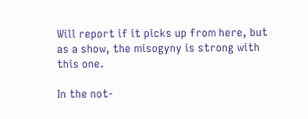Will report if it picks up from here, but as a show, the misogyny is strong with this one.

In the not-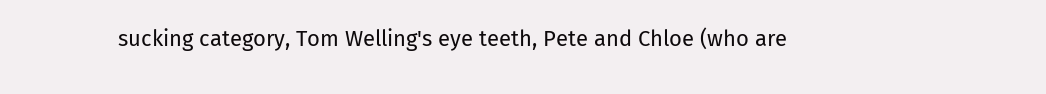sucking category, Tom Welling's eye teeth, Pete and Chloe (who are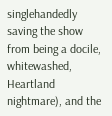singlehandedly saving the show from being a docile, whitewashed, Heartland nightmare), and the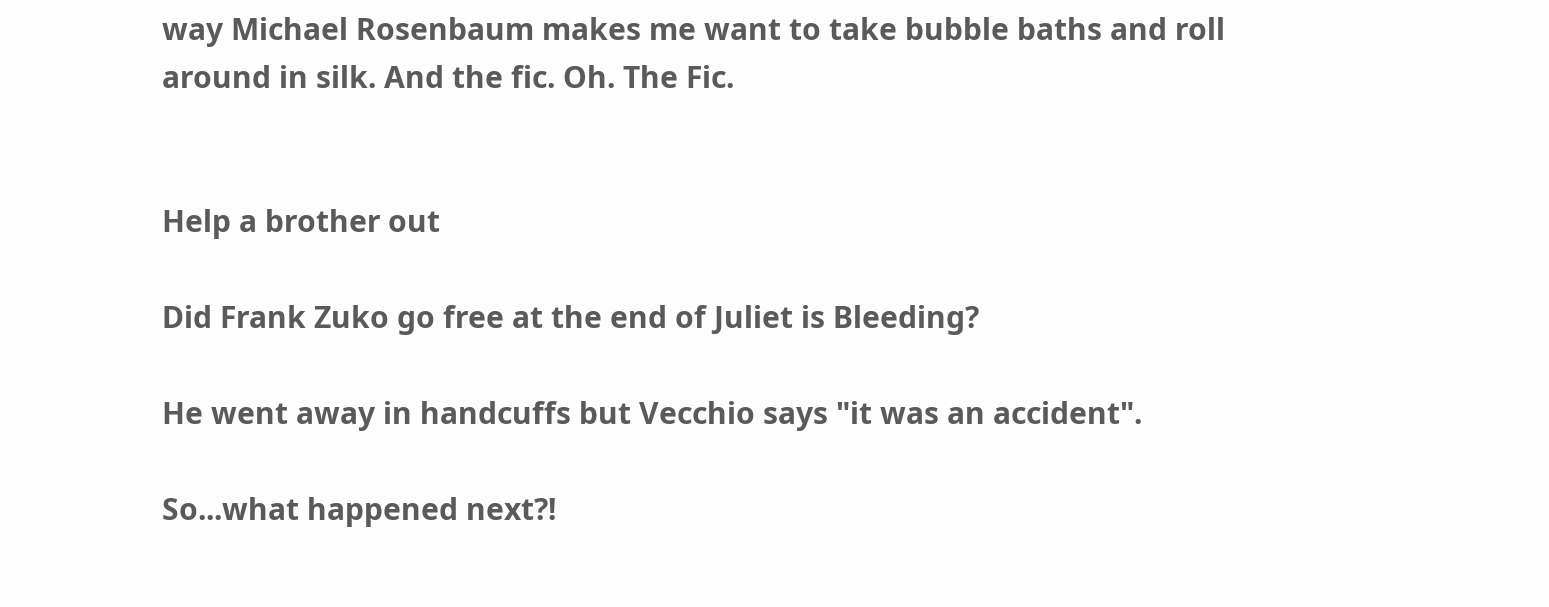way Michael Rosenbaum makes me want to take bubble baths and roll around in silk. And the fic. Oh. The Fic.


Help a brother out

Did Frank Zuko go free at the end of Juliet is Bleeding?

He went away in handcuffs but Vecchio says "it was an accident".

So...what happened next?!